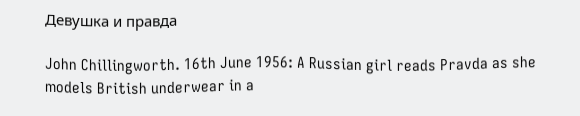Девушка и правда

John Chillingworth. 16th June 1956: A Russian girl reads Pravda as she models British underwear in a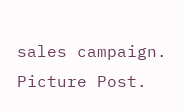sales campaign. Picture Post.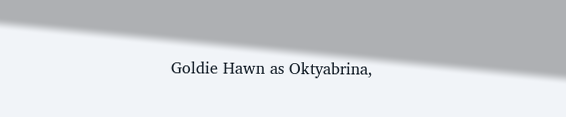Goldie Hawn as Oktyabrina,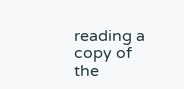reading a copy of the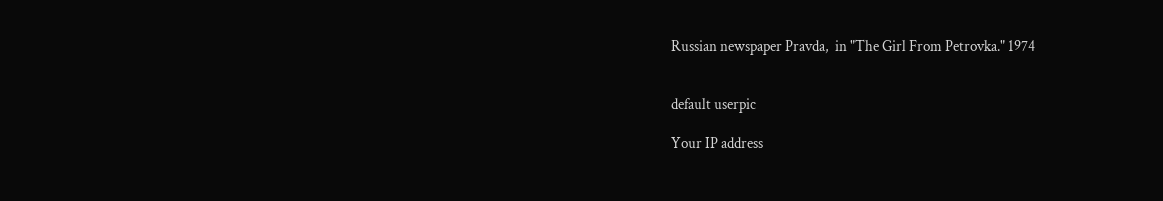Russian newspaper Pravda,  in "The Girl From Petrovka." 1974


default userpic

Your IP address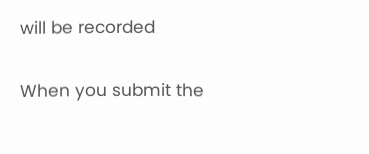will be recorded

When you submit the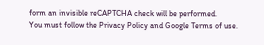form an invisible reCAPTCHA check will be performed.
You must follow the Privacy Policy and Google Terms of use.